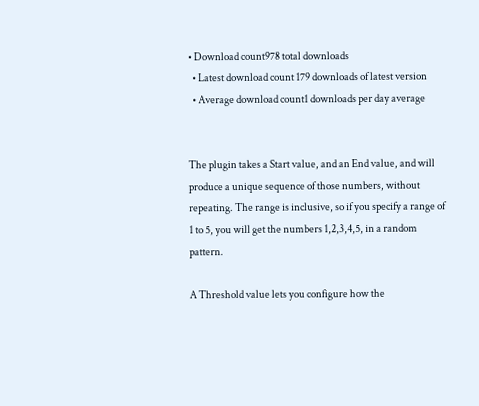• Download count978 total downloads
  • Latest download count 179 downloads of latest version
  • Average download count1 downloads per day average


The plugin takes a Start value, and an End value, and will produce a unique sequence of those numbers, without repeating. The range is inclusive, so if you specify a range of 1 to 5, you will get the numbers 1,2,3,4,5, in a random pattern.

A Threshold value lets you configure how the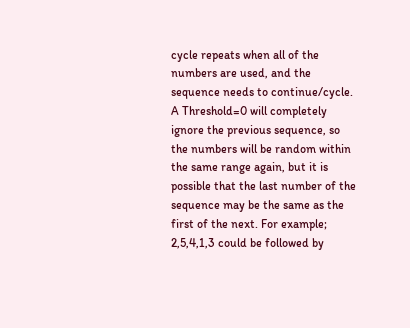cycle repeats when all of the numbers are used, and the sequence needs to continue/cycle. A Threshold=0 will completely ignore the previous sequence, so the numbers will be random within the same range again, but it is possible that the last number of the sequence may be the same as the first of the next. For example; 2,5,4,1,3 could be followed by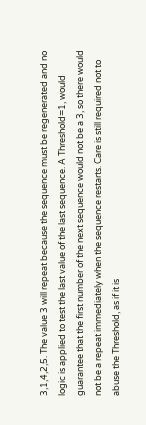3,1,4,2,5. The value 3 will repeat because the sequence must be regenerated and no logic is applied to test the last value of the last sequence. A Threshold=1, would guarantee that the first number of the next sequence would not be a 3, so there would not be a repeat immediately when the sequence restarts. Care is still required not to abuse the Threshold, as if it is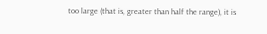too large (that is, greater than half the range), it is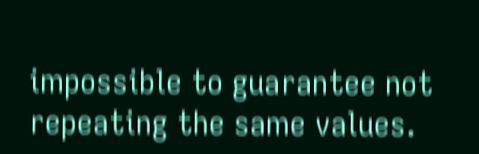impossible to guarantee not repeating the same values.